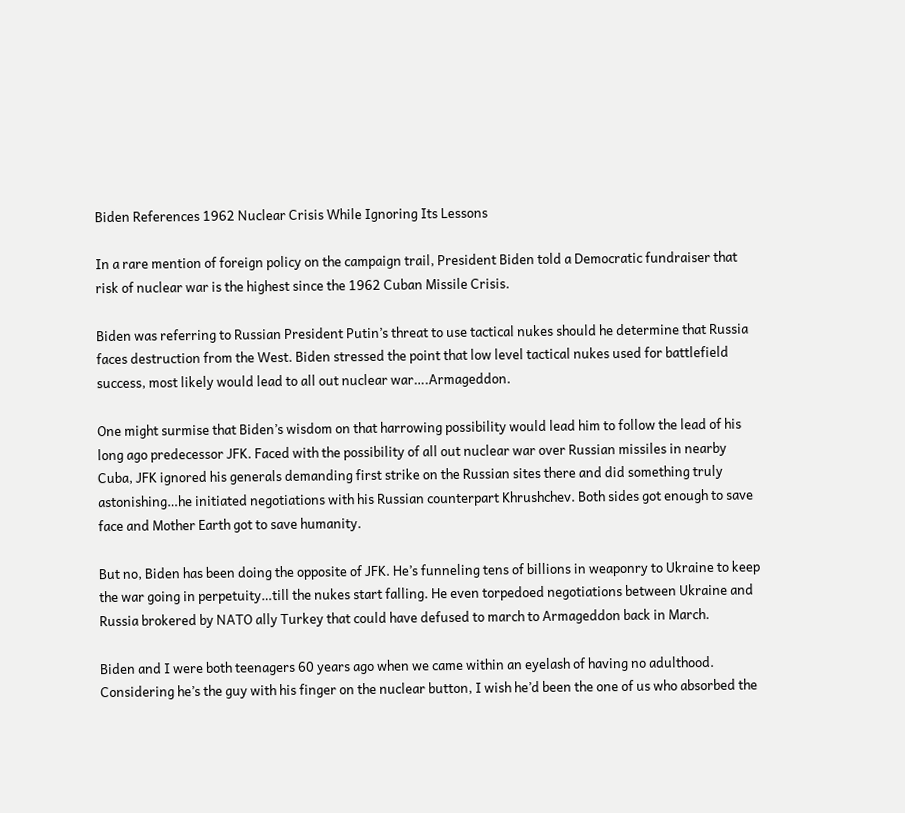Biden References 1962 Nuclear Crisis While Ignoring Its Lessons

In a rare mention of foreign policy on the campaign trail, President Biden told a Democratic fundraiser that risk of nuclear war is the highest since the 1962 Cuban Missile Crisis.

Biden was referring to Russian President Putin’s threat to use tactical nukes should he determine that Russia faces destruction from the West. Biden stressed the point that low level tactical nukes used for battlefield success, most likely would lead to all out nuclear war….Armageddon.

One might surmise that Biden’s wisdom on that harrowing possibility would lead him to follow the lead of his long ago predecessor JFK. Faced with the possibility of all out nuclear war over Russian missiles in nearby Cuba, JFK ignored his generals demanding first strike on the Russian sites there and did something truly astonishing…he initiated negotiations with his Russian counterpart Khrushchev. Both sides got enough to save face and Mother Earth got to save humanity.

But no, Biden has been doing the opposite of JFK. He’s funneling tens of billions in weaponry to Ukraine to keep the war going in perpetuity…till the nukes start falling. He even torpedoed negotiations between Ukraine and Russia brokered by NATO ally Turkey that could have defused to march to Armageddon back in March.

Biden and I were both teenagers 60 years ago when we came within an eyelash of having no adulthood. Considering he’s the guy with his finger on the nuclear button, I wish he’d been the one of us who absorbed the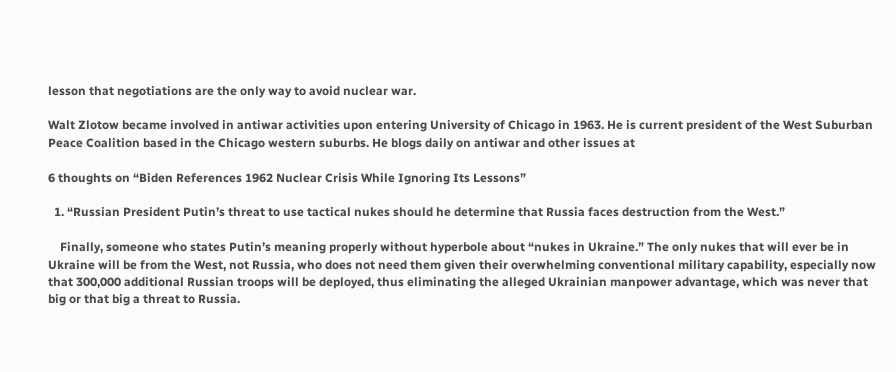lesson that negotiations are the only way to avoid nuclear war.

Walt Zlotow became involved in antiwar activities upon entering University of Chicago in 1963. He is current president of the West Suburban Peace Coalition based in the Chicago western suburbs. He blogs daily on antiwar and other issues at

6 thoughts on “Biden References 1962 Nuclear Crisis While Ignoring Its Lessons”

  1. “Russian President Putin’s threat to use tactical nukes should he determine that Russia faces destruction from the West.”

    Finally, someone who states Putin’s meaning properly without hyperbole about “nukes in Ukraine.” The only nukes that will ever be in Ukraine will be from the West, not Russia, who does not need them given their overwhelming conventional military capability, especially now that 300,000 additional Russian troops will be deployed, thus eliminating the alleged Ukrainian manpower advantage, which was never that big or that big a threat to Russia.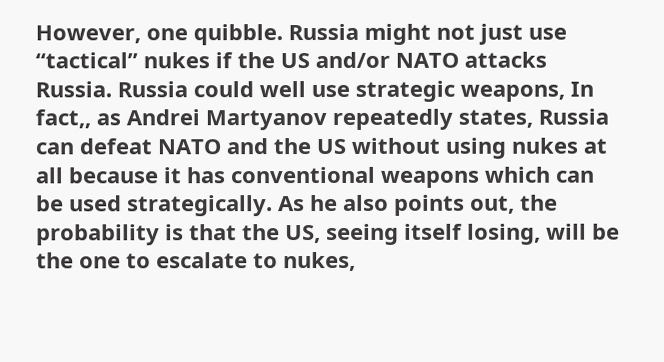However, one quibble. Russia might not just use “tactical” nukes if the US and/or NATO attacks Russia. Russia could well use strategic weapons, In fact,, as Andrei Martyanov repeatedly states, Russia can defeat NATO and the US without using nukes at all because it has conventional weapons which can be used strategically. As he also points out, the probability is that the US, seeing itself losing, will be the one to escalate to nukes,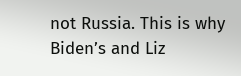not Russia. This is why Biden’s and Liz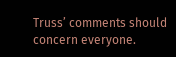Truss’ comments should concern everyone.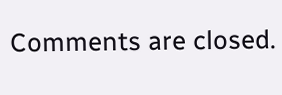Comments are closed.